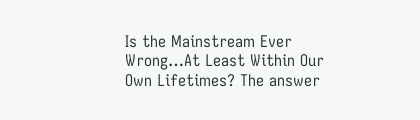Is the Mainstream Ever Wrong…At Least Within Our Own Lifetimes? The answer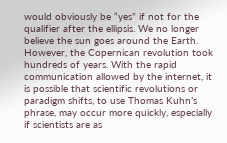would obviously be “yes” if not for the qualifier after the ellipsis. We no longer believe the sun goes around the Earth. However, the Copernican revolution took hundreds of years. With the rapid communication allowed by the internet, it is possible that scientific revolutions or paradigm shifts, to use Thomas Kuhn’s phrase, may occur more quickly, especially if scientists are as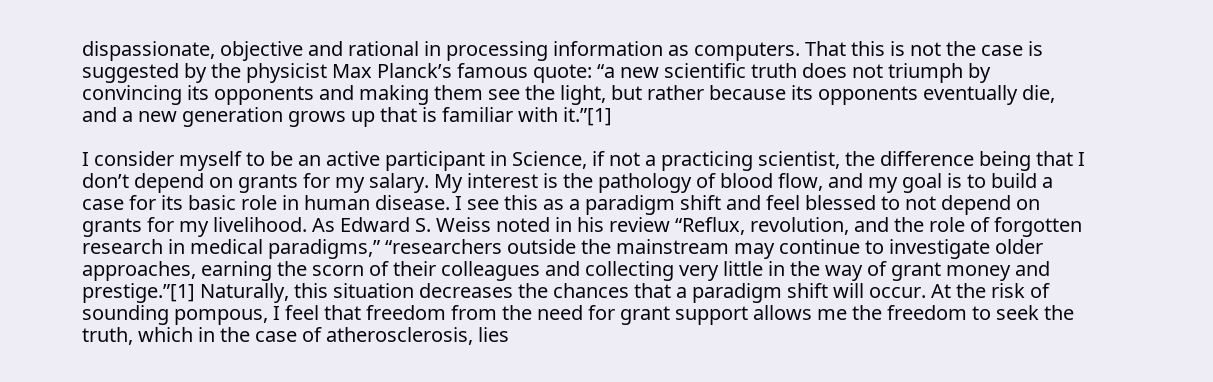dispassionate, objective and rational in processing information as computers. That this is not the case is suggested by the physicist Max Planck’s famous quote: “a new scientific truth does not triumph by convincing its opponents and making them see the light, but rather because its opponents eventually die, and a new generation grows up that is familiar with it.”[1]

I consider myself to be an active participant in Science, if not a practicing scientist, the difference being that I don’t depend on grants for my salary. My interest is the pathology of blood flow, and my goal is to build a case for its basic role in human disease. I see this as a paradigm shift and feel blessed to not depend on grants for my livelihood. As Edward S. Weiss noted in his review “Reflux, revolution, and the role of forgotten research in medical paradigms,” “researchers outside the mainstream may continue to investigate older approaches, earning the scorn of their colleagues and collecting very little in the way of grant money and prestige.”[1] Naturally, this situation decreases the chances that a paradigm shift will occur. At the risk of sounding pompous, I feel that freedom from the need for grant support allows me the freedom to seek the truth, which in the case of atherosclerosis, lies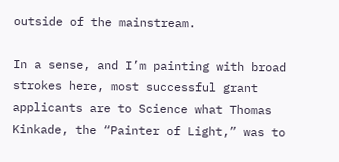outside of the mainstream.

In a sense, and I’m painting with broad strokes here, most successful grant applicants are to Science what Thomas Kinkade, the “Painter of Light,” was to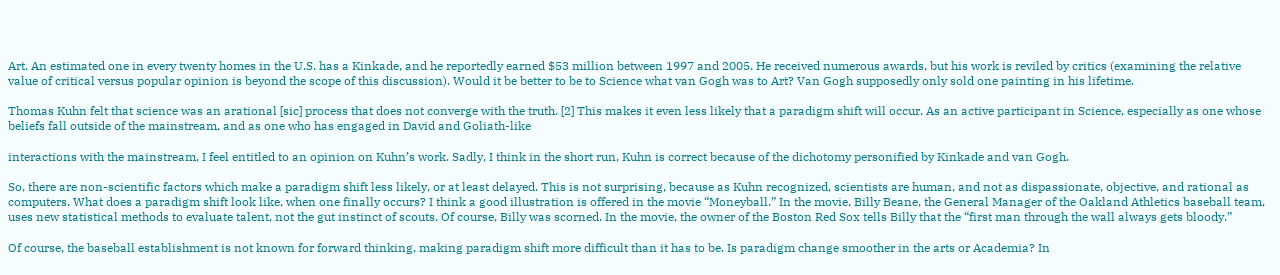Art. An estimated one in every twenty homes in the U.S. has a Kinkade, and he reportedly earned $53 million between 1997 and 2005. He received numerous awards, but his work is reviled by critics (examining the relative value of critical versus popular opinion is beyond the scope of this discussion). Would it be better to be to Science what van Gogh was to Art? Van Gogh supposedly only sold one painting in his lifetime.

Thomas Kuhn felt that science was an arational [sic] process that does not converge with the truth. [2] This makes it even less likely that a paradigm shift will occur. As an active participant in Science, especially as one whose beliefs fall outside of the mainstream, and as one who has engaged in David and Goliath-like

interactions with the mainstream, I feel entitled to an opinion on Kuhn’s work. Sadly, I think in the short run, Kuhn is correct because of the dichotomy personified by Kinkade and van Gogh.

So, there are non-scientific factors which make a paradigm shift less likely, or at least delayed. This is not surprising, because as Kuhn recognized, scientists are human, and not as dispassionate, objective, and rational as computers. What does a paradigm shift look like, when one finally occurs? I think a good illustration is offered in the movie “Moneyball.” In the movie, Billy Beane, the General Manager of the Oakland Athletics baseball team, uses new statistical methods to evaluate talent, not the gut instinct of scouts. Of course, Billy was scorned. In the movie, the owner of the Boston Red Sox tells Billy that the “first man through the wall always gets bloody.”

Of course, the baseball establishment is not known for forward thinking, making paradigm shift more difficult than it has to be. Is paradigm change smoother in the arts or Academia? In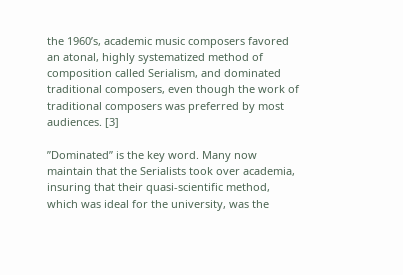the 1960’s, academic music composers favored an atonal, highly systematized method of composition called Serialism, and dominated traditional composers, even though the work of traditional composers was preferred by most audiences. [3]

”Dominated” is the key word. Many now maintain that the Serialists took over academia, insuring that their quasi-scientific method, which was ideal for the university, was the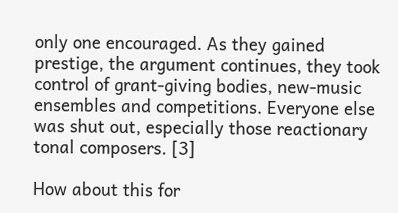only one encouraged. As they gained prestige, the argument continues, they took control of grant-giving bodies, new-music ensembles and competitions. Everyone else was shut out, especially those reactionary tonal composers. [3]

How about this for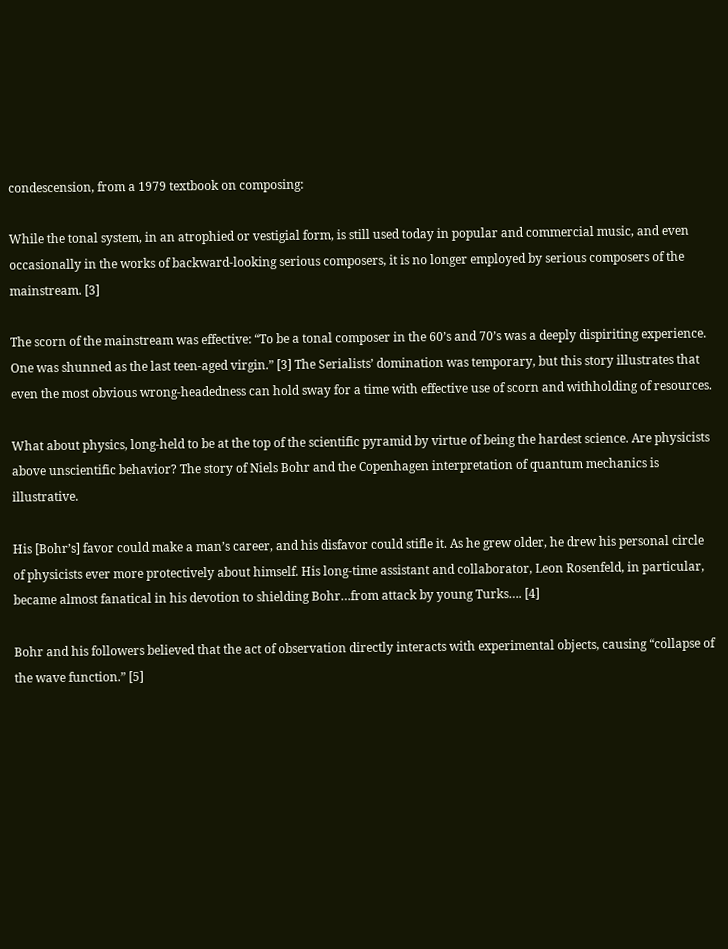condescension, from a 1979 textbook on composing:

While the tonal system, in an atrophied or vestigial form, is still used today in popular and commercial music, and even occasionally in the works of backward-looking serious composers, it is no longer employed by serious composers of the mainstream. [3]

The scorn of the mainstream was effective: “To be a tonal composer in the 60’s and 70’s was a deeply dispiriting experience. One was shunned as the last teen-aged virgin.” [3] The Serialists’ domination was temporary, but this story illustrates that even the most obvious wrong-headedness can hold sway for a time with effective use of scorn and withholding of resources.

What about physics, long-held to be at the top of the scientific pyramid by virtue of being the hardest science. Are physicists above unscientific behavior? The story of Niels Bohr and the Copenhagen interpretation of quantum mechanics is illustrative.

His [Bohr’s] favor could make a man’s career, and his disfavor could stifle it. As he grew older, he drew his personal circle of physicists ever more protectively about himself. His long-time assistant and collaborator, Leon Rosenfeld, in particular, became almost fanatical in his devotion to shielding Bohr…from attack by young Turks…. [4]

Bohr and his followers believed that the act of observation directly interacts with experimental objects, causing “collapse of the wave function.” [5]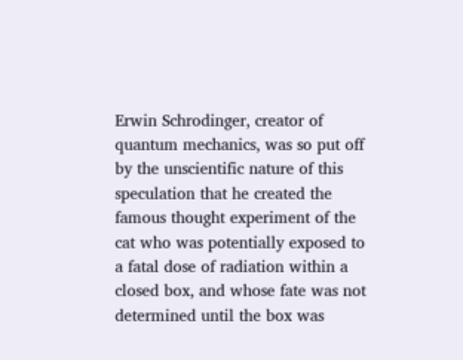Erwin Schrodinger, creator of quantum mechanics, was so put off by the unscientific nature of this speculation that he created the famous thought experiment of the cat who was potentially exposed to a fatal dose of radiation within a closed box, and whose fate was not determined until the box was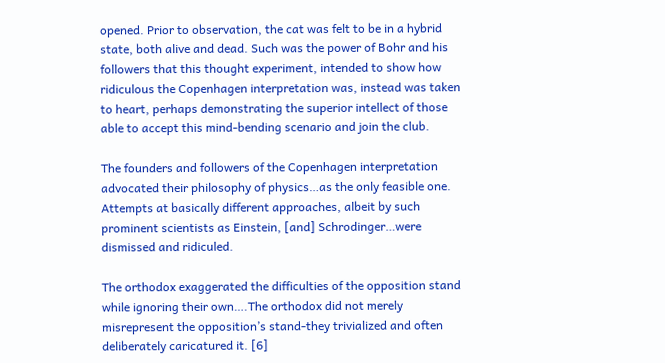opened. Prior to observation, the cat was felt to be in a hybrid state, both alive and dead. Such was the power of Bohr and his followers that this thought experiment, intended to show how ridiculous the Copenhagen interpretation was, instead was taken to heart, perhaps demonstrating the superior intellect of those able to accept this mind-bending scenario and join the club.

The founders and followers of the Copenhagen interpretation advocated their philosophy of physics…as the only feasible one. Attempts at basically different approaches, albeit by such prominent scientists as Einstein, [and] Schrodinger…were dismissed and ridiculed.

The orthodox exaggerated the difficulties of the opposition stand while ignoring their own….The orthodox did not merely misrepresent the opposition’s stand-they trivialized and often deliberately caricatured it. [6]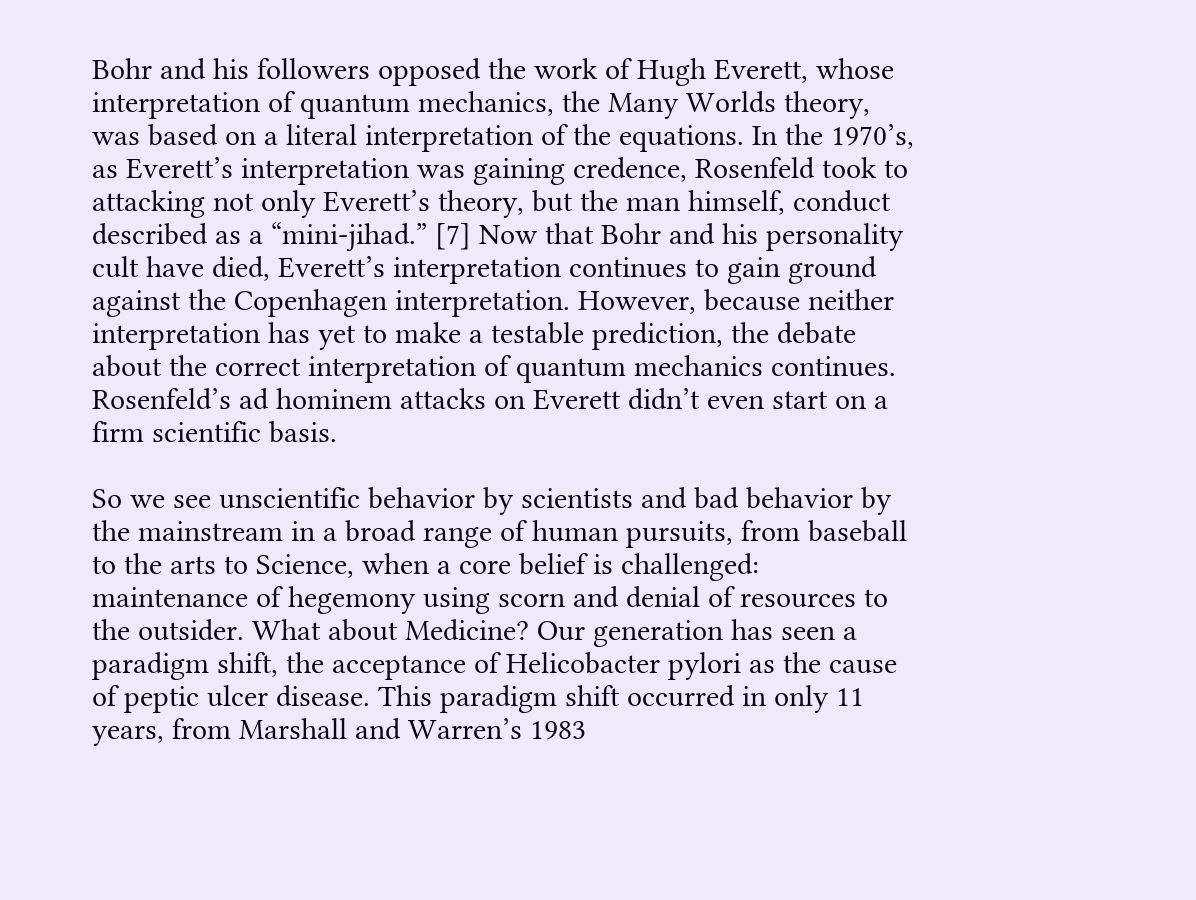Bohr and his followers opposed the work of Hugh Everett, whose interpretation of quantum mechanics, the Many Worlds theory, was based on a literal interpretation of the equations. In the 1970’s, as Everett’s interpretation was gaining credence, Rosenfeld took to attacking not only Everett’s theory, but the man himself, conduct described as a “mini-jihad.” [7] Now that Bohr and his personality cult have died, Everett’s interpretation continues to gain ground against the Copenhagen interpretation. However, because neither interpretation has yet to make a testable prediction, the debate about the correct interpretation of quantum mechanics continues. Rosenfeld’s ad hominem attacks on Everett didn’t even start on a firm scientific basis.

So we see unscientific behavior by scientists and bad behavior by the mainstream in a broad range of human pursuits, from baseball to the arts to Science, when a core belief is challenged: maintenance of hegemony using scorn and denial of resources to the outsider. What about Medicine? Our generation has seen a paradigm shift, the acceptance of Helicobacter pylori as the cause of peptic ulcer disease. This paradigm shift occurred in only 11 years, from Marshall and Warren’s 1983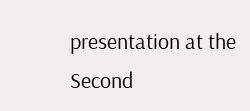presentation at the Second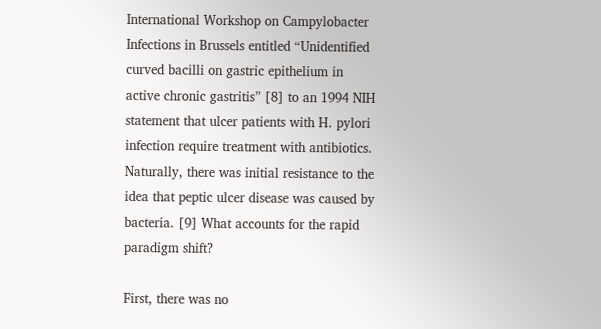International Workshop on Campylobacter Infections in Brussels entitled “Unidentified curved bacilli on gastric epithelium in active chronic gastritis” [8] to an 1994 NIH statement that ulcer patients with H. pylori infection require treatment with antibiotics. Naturally, there was initial resistance to the idea that peptic ulcer disease was caused by bacteria. [9] What accounts for the rapid paradigm shift?

First, there was no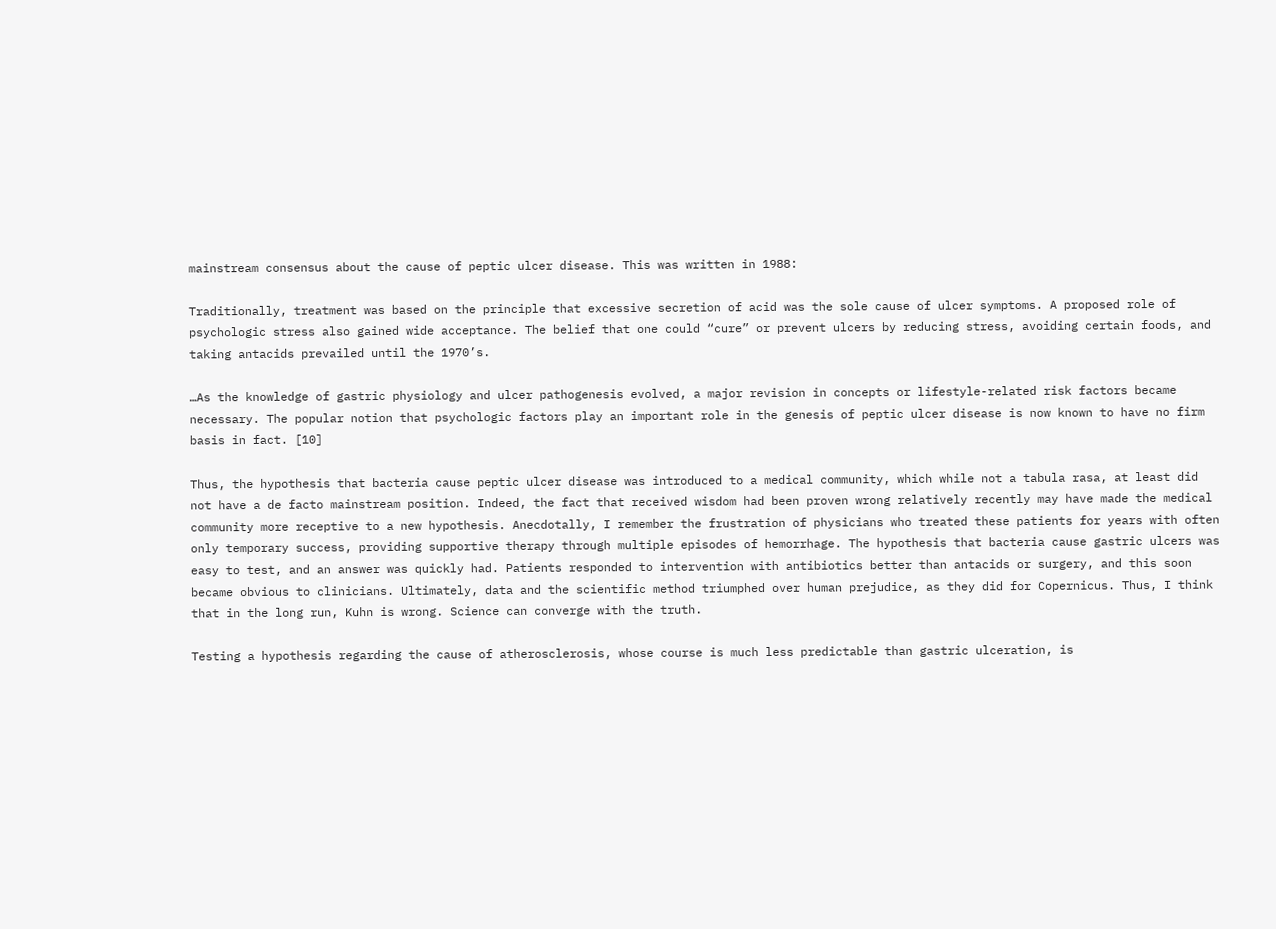mainstream consensus about the cause of peptic ulcer disease. This was written in 1988:

Traditionally, treatment was based on the principle that excessive secretion of acid was the sole cause of ulcer symptoms. A proposed role of psychologic stress also gained wide acceptance. The belief that one could “cure” or prevent ulcers by reducing stress, avoiding certain foods, and taking antacids prevailed until the 1970’s.

…As the knowledge of gastric physiology and ulcer pathogenesis evolved, a major revision in concepts or lifestyle-related risk factors became necessary. The popular notion that psychologic factors play an important role in the genesis of peptic ulcer disease is now known to have no firm basis in fact. [10]

Thus, the hypothesis that bacteria cause peptic ulcer disease was introduced to a medical community, which while not a tabula rasa, at least did not have a de facto mainstream position. Indeed, the fact that received wisdom had been proven wrong relatively recently may have made the medical community more receptive to a new hypothesis. Anecdotally, I remember the frustration of physicians who treated these patients for years with often only temporary success, providing supportive therapy through multiple episodes of hemorrhage. The hypothesis that bacteria cause gastric ulcers was easy to test, and an answer was quickly had. Patients responded to intervention with antibiotics better than antacids or surgery, and this soon became obvious to clinicians. Ultimately, data and the scientific method triumphed over human prejudice, as they did for Copernicus. Thus, I think that in the long run, Kuhn is wrong. Science can converge with the truth.

Testing a hypothesis regarding the cause of atherosclerosis, whose course is much less predictable than gastric ulceration, is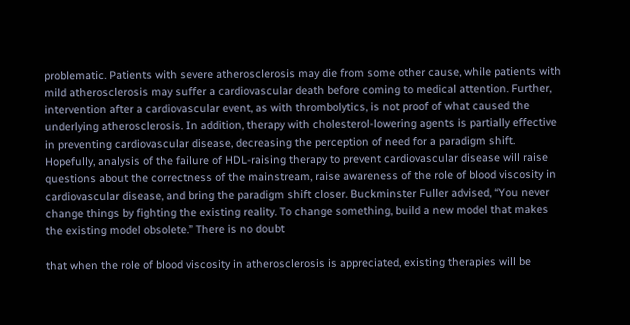problematic. Patients with severe atherosclerosis may die from some other cause, while patients with mild atherosclerosis may suffer a cardiovascular death before coming to medical attention. Further, intervention after a cardiovascular event, as with thrombolytics, is not proof of what caused the underlying atherosclerosis. In addition, therapy with cholesterol-lowering agents is partially effective in preventing cardiovascular disease, decreasing the perception of need for a paradigm shift. Hopefully, analysis of the failure of HDL-raising therapy to prevent cardiovascular disease will raise questions about the correctness of the mainstream, raise awareness of the role of blood viscosity in cardiovascular disease, and bring the paradigm shift closer. Buckminster Fuller advised, “You never change things by fighting the existing reality. To change something, build a new model that makes the existing model obsolete.” There is no doubt

that when the role of blood viscosity in atherosclerosis is appreciated, existing therapies will be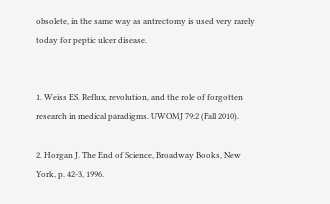obsolete, in the same way as antrectomy is used very rarely today for peptic ulcer disease.


1. Weiss ES. Reflux, revolution, and the role of forgotten research in medical paradigms. UWOMJ 79:2 (Fall 2010).

2. Horgan J. The End of Science, Broadway Books, New York, p. 42-3, 1996.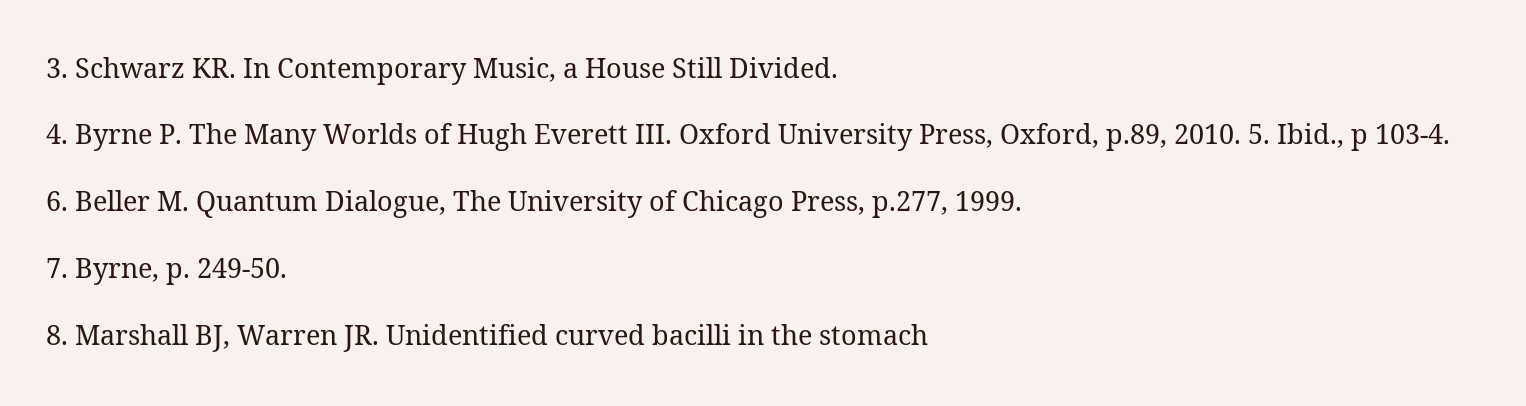3. Schwarz KR. In Contemporary Music, a House Still Divided.

4. Byrne P. The Many Worlds of Hugh Everett III. Oxford University Press, Oxford, p.89, 2010. 5. Ibid., p 103-4.

6. Beller M. Quantum Dialogue, The University of Chicago Press, p.277, 1999.

7. Byrne, p. 249-50.

8. Marshall BJ, Warren JR. Unidentified curved bacilli in the stomach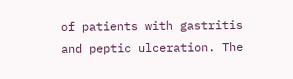of patients with gastritis and peptic ulceration. The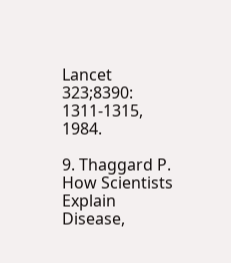Lancet 323;8390: 1311-1315, 1984.

9. Thaggard P. How Scientists Explain Disease,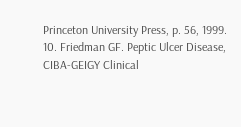Princeton University Press, p. 56, 1999. 10. Friedman GF. Peptic Ulcer Disease, CIBA-GEIGY Clinical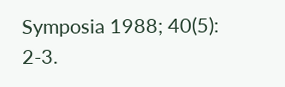Symposia 1988; 40(5): 2-3.